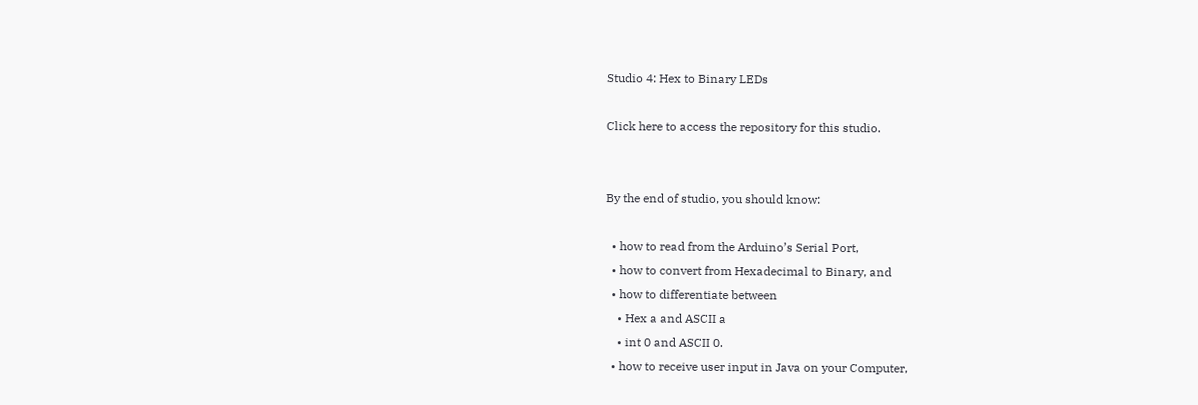Studio 4: Hex to Binary LEDs

Click here to access the repository for this studio.


By the end of studio, you should know:

  • how to read from the Arduino’s Serial Port,
  • how to convert from Hexadecimal to Binary, and
  • how to differentiate between
    • Hex a and ASCII a
    • int 0 and ASCII 0.
  • how to receive user input in Java on your Computer,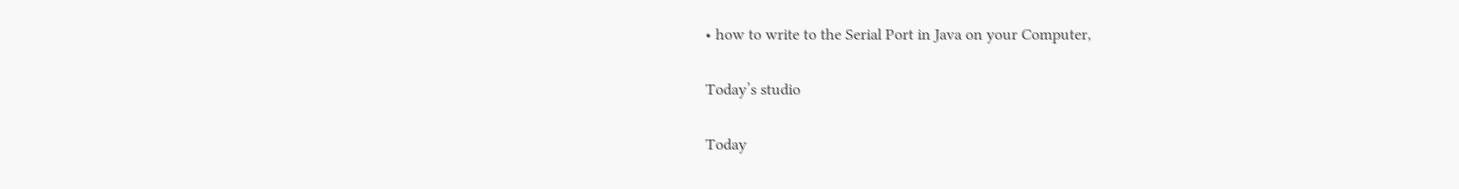• how to write to the Serial Port in Java on your Computer,

Today’s studio

Today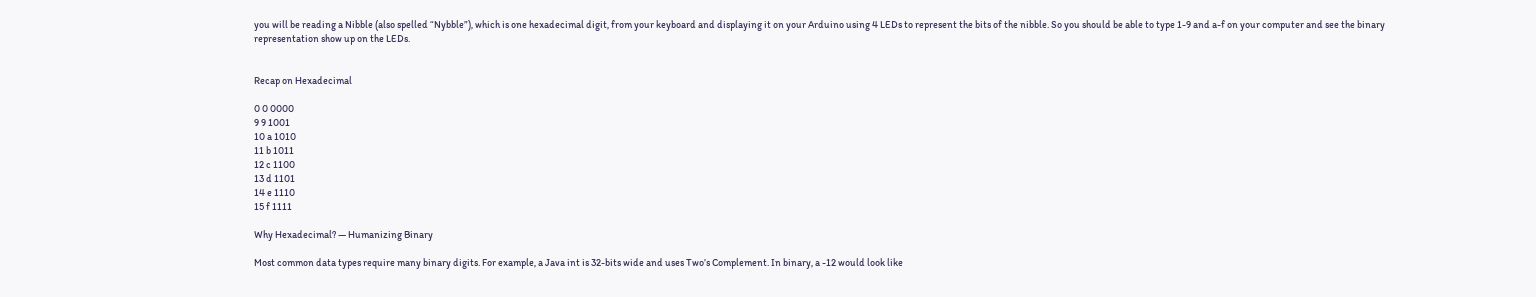you will be reading a Nibble (also spelled “Nybble”), which is one hexadecimal digit, from your keyboard and displaying it on your Arduino using 4 LEDs to represent the bits of the nibble. So you should be able to type 1-9 and a-f on your computer and see the binary representation show up on the LEDs.


Recap on Hexadecimal

0 0 0000
9 9 1001
10 a 1010
11 b 1011
12 c 1100
13 d 1101
14 e 1110
15 f 1111

Why Hexadecimal? — Humanizing Binary

Most common data types require many binary digits. For example, a Java int is 32-bits wide and uses Two’s Complement. In binary, a -12 would look like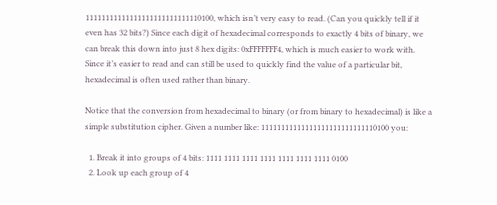11111111111111111111111111110100, which isn’t very easy to read. (Can you quickly tell if it even has 32 bits?) Since each digit of hexadecimal corresponds to exactly 4 bits of binary, we can break this down into just 8 hex digits: 0xFFFFFFF4, which is much easier to work with. Since it’s easier to read and can still be used to quickly find the value of a particular bit, hexadecimal is often used rather than binary.

Notice that the conversion from hexadecimal to binary (or from binary to hexadecimal) is like a simple substitution cipher. Given a number like: 11111111111111111111111111110100 you:

  1. Break it into groups of 4 bits: 1111 1111 1111 1111 1111 1111 1111 0100
  2. Look up each group of 4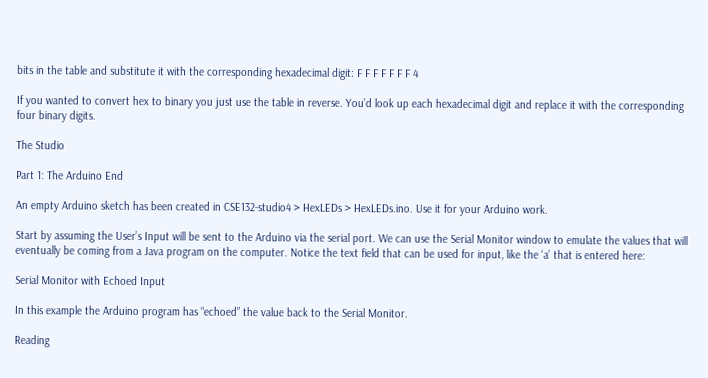bits in the table and substitute it with the corresponding hexadecimal digit: F F F F F F F 4

If you wanted to convert hex to binary you just use the table in reverse. You’d look up each hexadecimal digit and replace it with the corresponding four binary digits.

The Studio

Part 1: The Arduino End

An empty Arduino sketch has been created in CSE132-studio4 > HexLEDs > HexLEDs.ino. Use it for your Arduino work.

Start by assuming the User’s Input will be sent to the Arduino via the serial port. We can use the Serial Monitor window to emulate the values that will eventually be coming from a Java program on the computer. Notice the text field that can be used for input, like the ‘a’ that is entered here:

Serial Monitor with Echoed Input

In this example the Arduino program has “echoed” the value back to the Serial Monitor.

Reading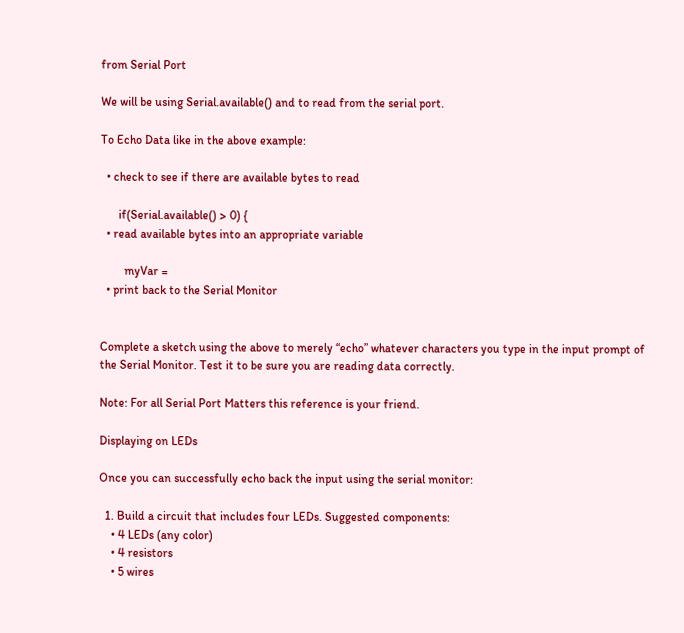from Serial Port

We will be using Serial.available() and to read from the serial port.

To Echo Data like in the above example:

  • check to see if there are available bytes to read

      if(Serial.available() > 0) {
  • read available bytes into an appropriate variable

        myVar =
  • print back to the Serial Monitor


Complete a sketch using the above to merely “echo” whatever characters you type in the input prompt of the Serial Monitor. Test it to be sure you are reading data correctly.

Note: For all Serial Port Matters this reference is your friend.

Displaying on LEDs

Once you can successfully echo back the input using the serial monitor:

  1. Build a circuit that includes four LEDs. Suggested components:
    • 4 LEDs (any color)
    • 4 resistors
    • 5 wires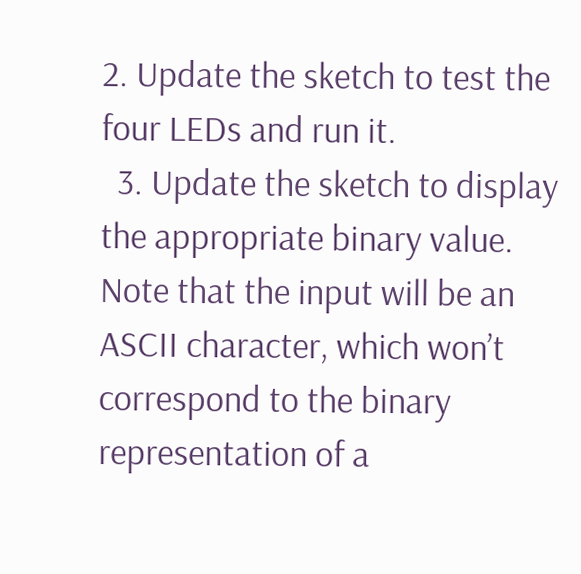2. Update the sketch to test the four LEDs and run it.
  3. Update the sketch to display the appropriate binary value. Note that the input will be an ASCII character, which won’t correspond to the binary representation of a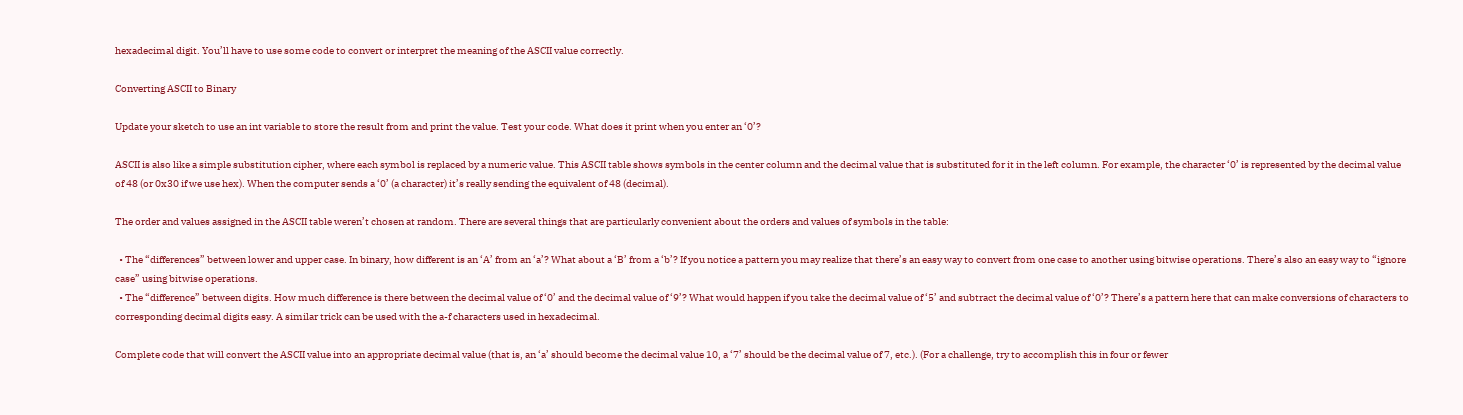hexadecimal digit. You’ll have to use some code to convert or interpret the meaning of the ASCII value correctly.

Converting ASCII to Binary

Update your sketch to use an int variable to store the result from and print the value. Test your code. What does it print when you enter an ‘0’?

ASCII is also like a simple substitution cipher, where each symbol is replaced by a numeric value. This ASCII table shows symbols in the center column and the decimal value that is substituted for it in the left column. For example, the character ‘0’ is represented by the decimal value of 48 (or 0x30 if we use hex). When the computer sends a ‘0’ (a character) it’s really sending the equivalent of 48 (decimal).

The order and values assigned in the ASCII table weren’t chosen at random. There are several things that are particularly convenient about the orders and values of symbols in the table:

  • The “differences” between lower and upper case. In binary, how different is an ‘A’ from an ‘a’? What about a ‘B’ from a ‘b’? If you notice a pattern you may realize that there’s an easy way to convert from one case to another using bitwise operations. There’s also an easy way to “ignore case” using bitwise operations.
  • The “difference” between digits. How much difference is there between the decimal value of ‘0’ and the decimal value of ‘9’? What would happen if you take the decimal value of ‘5’ and subtract the decimal value of ‘0’? There’s a pattern here that can make conversions of characters to corresponding decimal digits easy. A similar trick can be used with the a-f characters used in hexadecimal.

Complete code that will convert the ASCII value into an appropriate decimal value (that is, an ‘a’ should become the decimal value 10, a ‘7’ should be the decimal value of 7, etc.). (For a challenge, try to accomplish this in four or fewer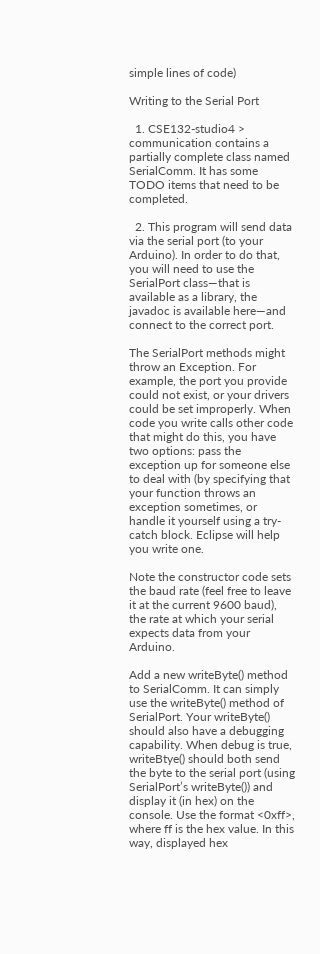simple lines of code)

Writing to the Serial Port

  1. CSE132-studio4 > communication contains a partially complete class named SerialComm. It has some TODO items that need to be completed.

  2. This program will send data via the serial port (to your Arduino). In order to do that, you will need to use the SerialPort class—that is available as a library, the javadoc is available here—and connect to the correct port.

The SerialPort methods might throw an Exception. For example, the port you provide could not exist, or your drivers could be set improperly. When code you write calls other code that might do this, you have two options: pass the exception up for someone else to deal with (by specifying that your function throws an exception sometimes, or handle it yourself using a try-catch block. Eclipse will help you write one.

Note the constructor code sets the baud rate (feel free to leave it at the current 9600 baud), the rate at which your serial expects data from your Arduino.

Add a new writeByte() method to SerialComm. It can simply use the writeByte() method of SerialPort. Your writeByte() should also have a debugging capability. When debug is true, writeBtye() should both send the byte to the serial port (using SerialPort’s writeByte()) and display it (in hex) on the console. Use the format <0xff>, where ff is the hex value. In this way, displayed hex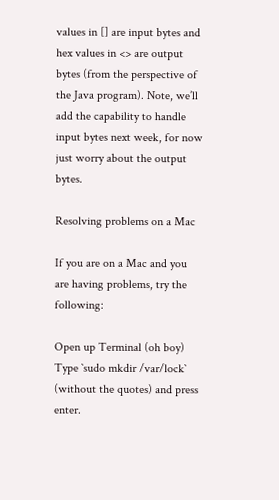values in [] are input bytes and hex values in <> are output bytes (from the perspective of the Java program). Note, we’ll add the capability to handle input bytes next week, for now just worry about the output bytes.

Resolving problems on a Mac

If you are on a Mac and you are having problems, try the following:

Open up Terminal (oh boy)
Type `sudo mkdir /var/lock` (without the quotes) and press enter.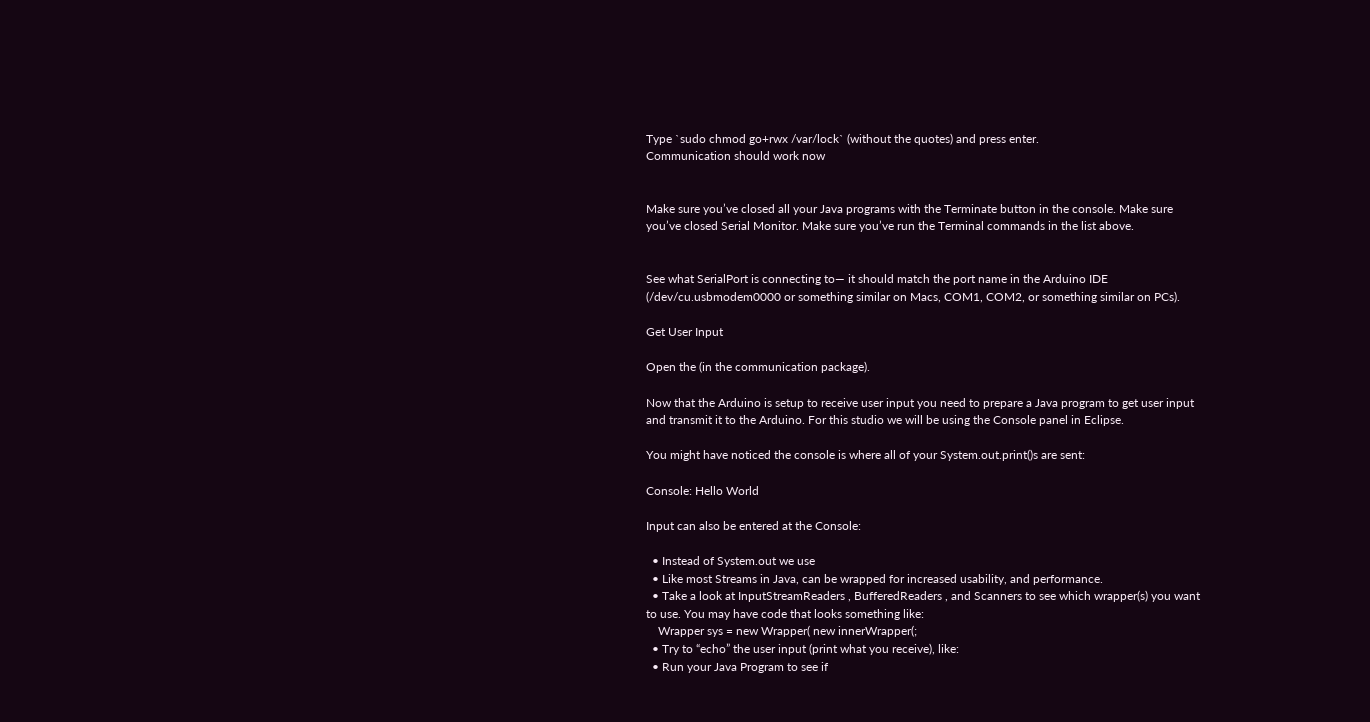Type `sudo chmod go+rwx /var/lock` (without the quotes) and press enter.
Communication should work now


Make sure you’ve closed all your Java programs with the Terminate button in the console. Make sure you’ve closed Serial Monitor. Make sure you’ve run the Terminal commands in the list above.


See what SerialPort is connecting to— it should match the port name in the Arduino IDE (/dev/cu.usbmodem0000 or something similar on Macs, COM1, COM2, or something similar on PCs).

Get User Input

Open the (in the communication package).

Now that the Arduino is setup to receive user input you need to prepare a Java program to get user input and transmit it to the Arduino. For this studio we will be using the Console panel in Eclipse.

You might have noticed the console is where all of your System.out.print()s are sent:

Console: Hello World

Input can also be entered at the Console:

  • Instead of System.out we use
  • Like most Streams in Java, can be wrapped for increased usability, and performance.
  • Take a look at InputStreamReaders , BufferedReaders , and Scanners to see which wrapper(s) you want to use. You may have code that looks something like:
    Wrapper sys = new Wrapper( new innerWrapper(;
  • Try to “echo” the user input (print what you receive), like:
  • Run your Java Program to see if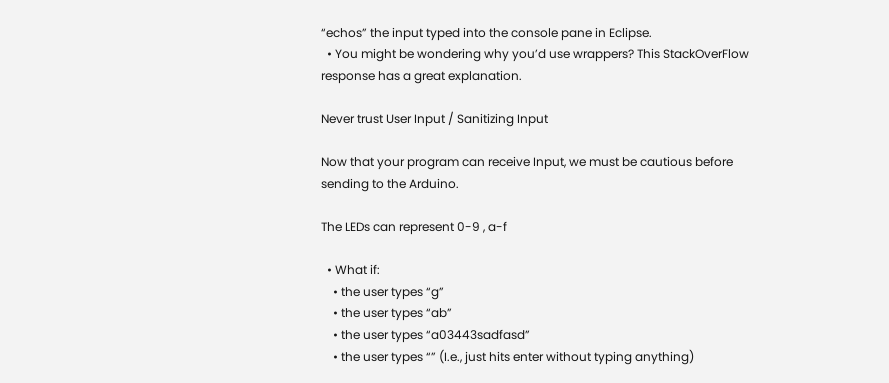“echos” the input typed into the console pane in Eclipse.
  • You might be wondering why you’d use wrappers? This StackOverFlow response has a great explanation.

Never trust User Input / Sanitizing Input

Now that your program can receive Input, we must be cautious before sending to the Arduino.

The LEDs can represent 0-9 , a-f

  • What if:
    • the user types “g”
    • the user types “ab”
    • the user types “a03443sadfasd”
    • the user types “” (I.e., just hits enter without typing anything)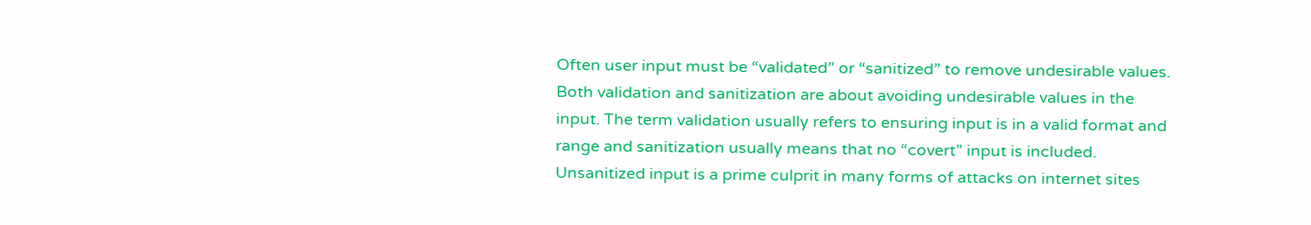Often user input must be “validated” or “sanitized” to remove undesirable values. Both validation and sanitization are about avoiding undesirable values in the input. The term validation usually refers to ensuring input is in a valid format and range and sanitization usually means that no “covert” input is included. Unsanitized input is a prime culprit in many forms of attacks on internet sites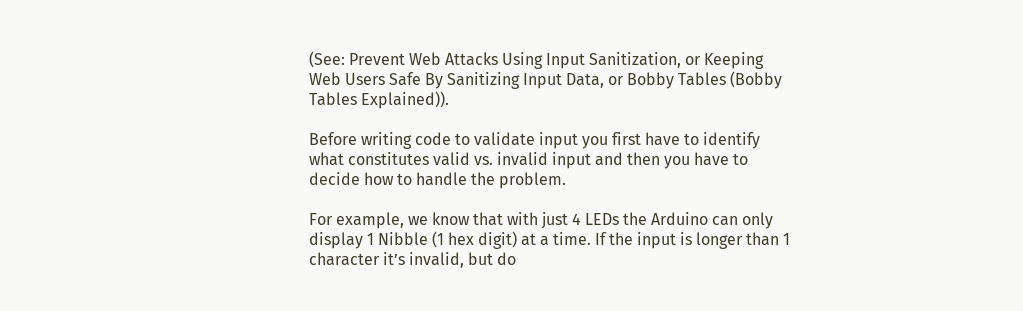(See: Prevent Web Attacks Using Input Sanitization, or Keeping Web Users Safe By Sanitizing Input Data, or Bobby Tables (Bobby Tables Explained)).

Before writing code to validate input you first have to identify what constitutes valid vs. invalid input and then you have to decide how to handle the problem.

For example, we know that with just 4 LEDs the Arduino can only display 1 Nibble (1 hex digit) at a time. If the input is longer than 1 character it’s invalid, but do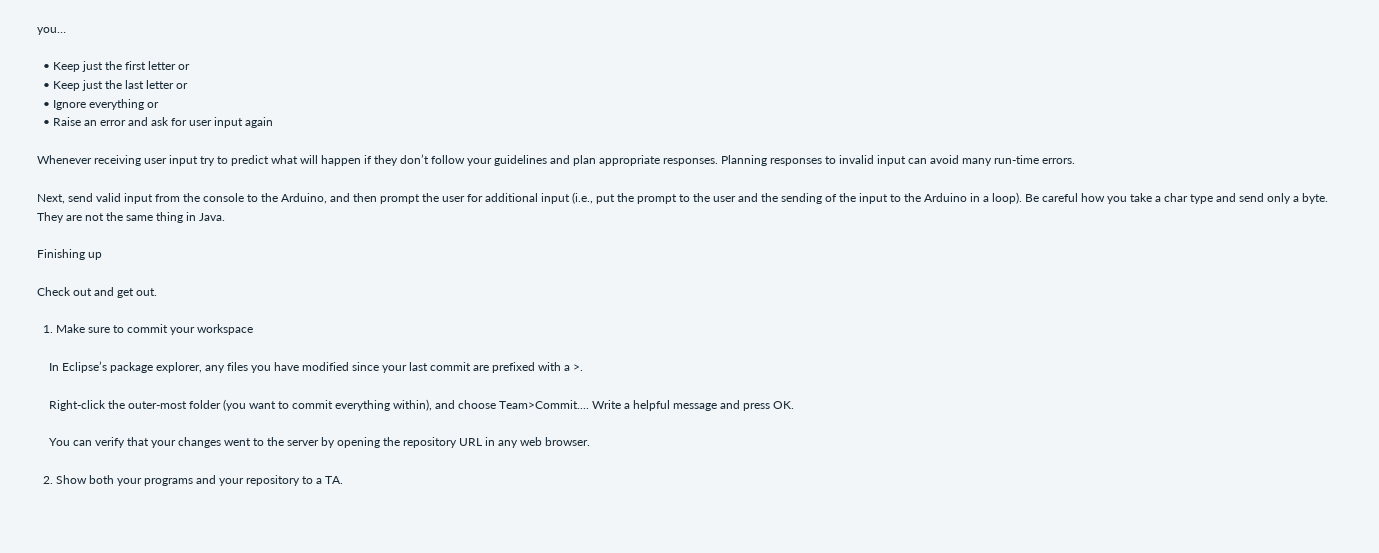you…

  • Keep just the first letter or
  • Keep just the last letter or
  • Ignore everything or
  • Raise an error and ask for user input again

Whenever receiving user input try to predict what will happen if they don’t follow your guidelines and plan appropriate responses. Planning responses to invalid input can avoid many run-time errors.

Next, send valid input from the console to the Arduino, and then prompt the user for additional input (i.e., put the prompt to the user and the sending of the input to the Arduino in a loop). Be careful how you take a char type and send only a byte. They are not the same thing in Java.

Finishing up

Check out and get out.

  1. Make sure to commit your workspace

    In Eclipse’s package explorer, any files you have modified since your last commit are prefixed with a >.

    Right-click the outer-most folder (you want to commit everything within), and choose Team>Commit.... Write a helpful message and press OK.

    You can verify that your changes went to the server by opening the repository URL in any web browser.

  2. Show both your programs and your repository to a TA.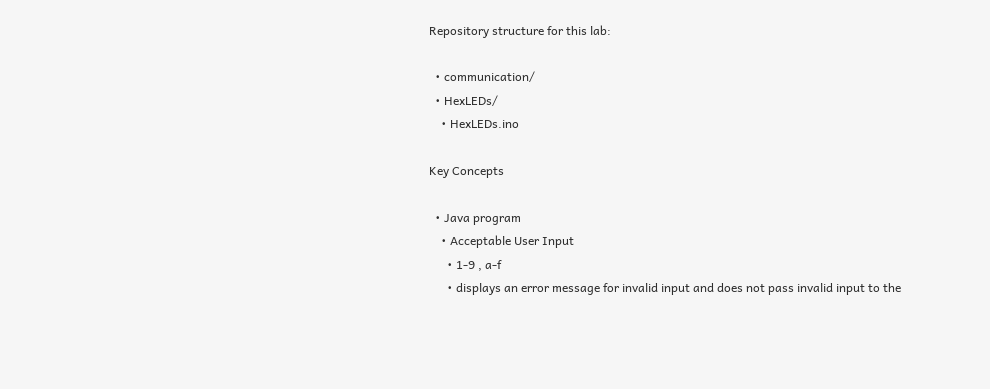Repository structure for this lab:

  • communication/
  • HexLEDs/
    • HexLEDs.ino

Key Concepts

  • Java program
    • Acceptable User Input
      • 1-9 , a-f
      • displays an error message for invalid input and does not pass invalid input to the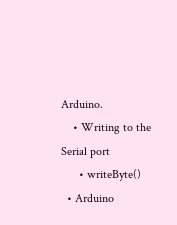Arduino.
    • Writing to the Serial port
      • writeByte()
  • Arduino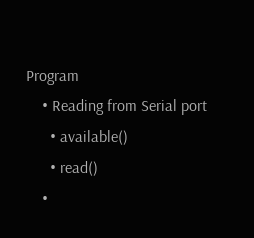Program
    • Reading from Serial port
      • available()
      • read()
    •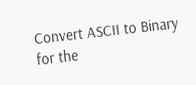Convert ASCII to Binary for the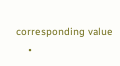corresponding value
    •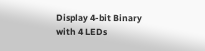Display 4-bit Binary with 4 LEDs